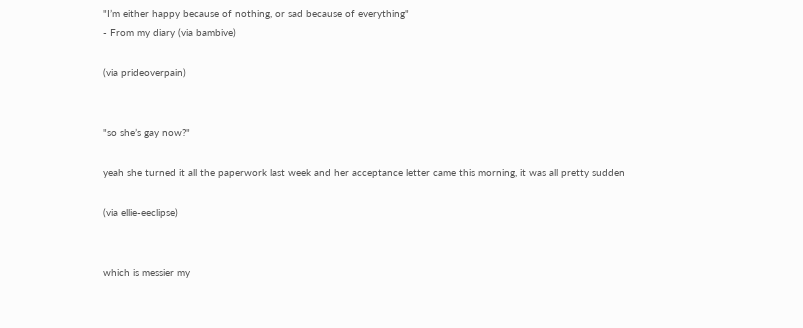"I’m either happy because of nothing, or sad because of everything"
- From my diary (via bambive)

(via prideoverpain)


"so she’s gay now?"

yeah she turned it all the paperwork last week and her acceptance letter came this morning, it was all pretty sudden

(via ellie-eeclipse)


which is messier my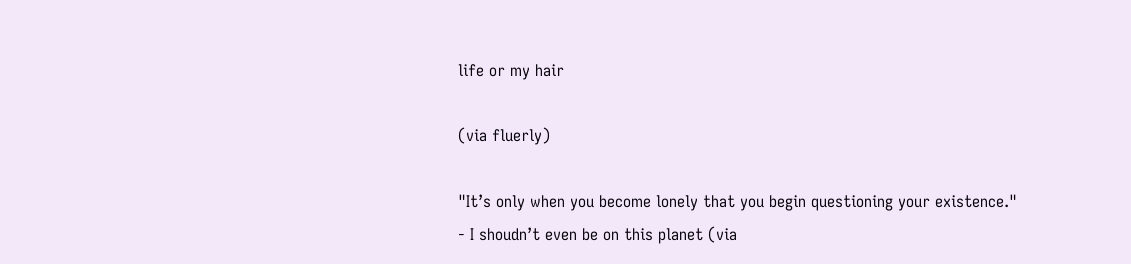life or my hair

(via fluerly)

"It’s only when you become lonely that you begin questioning your existence."
- I shoudn’t even be on this planet (via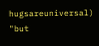hugsareuniversal)
"but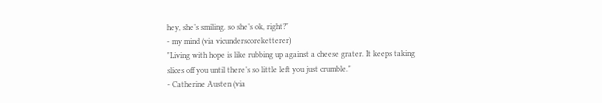hey, she’s smiling. so she’s ok, right?"
- my mind (via vicunderscoreketterer)
"Living with hope is like rubbing up against a cheese grater. It keeps taking slices off you until there’s so little left you just crumble."
- Catherine Austen (via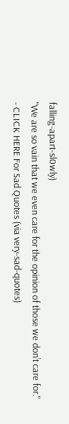falling-apart-sl0wly)
"We are so vain that we even care for the opinion of those we don’t care for."
- CLICK HERE For Sad Quotes (via very-sad-quotes)